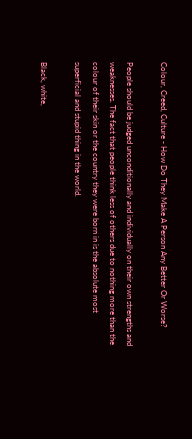Colour, Creed, Culture - How Do They Make A Person Any Better Or Worse?

People should be judged unconditionally and individually on their own strengths and weaknesses. The fact that people think less of others due to nothing more than the colour of their skin or the country they were born in is the absolute most superficial and stupid thing in the world.

Black, white,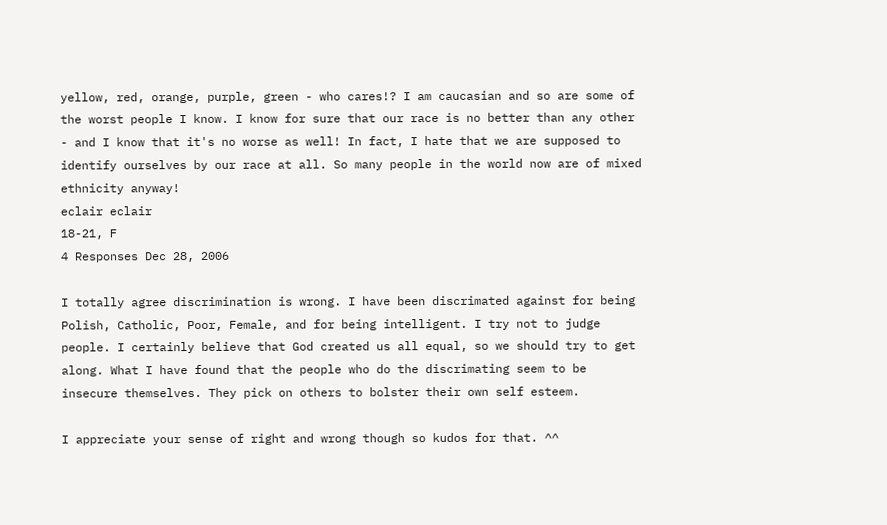yellow, red, orange, purple, green - who cares!? I am caucasian and so are some of the worst people I know. I know for sure that our race is no better than any other - and I know that it's no worse as well! In fact, I hate that we are supposed to identify ourselves by our race at all. So many people in the world now are of mixed ethnicity anyway!
eclair eclair
18-21, F
4 Responses Dec 28, 2006

I totally agree discrimination is wrong. I have been discrimated against for being Polish, Catholic, Poor, Female, and for being intelligent. I try not to judge people. I certainly believe that God created us all equal, so we should try to get along. What I have found that the people who do the discrimating seem to be insecure themselves. They pick on others to bolster their own self esteem.

I appreciate your sense of right and wrong though so kudos for that. ^^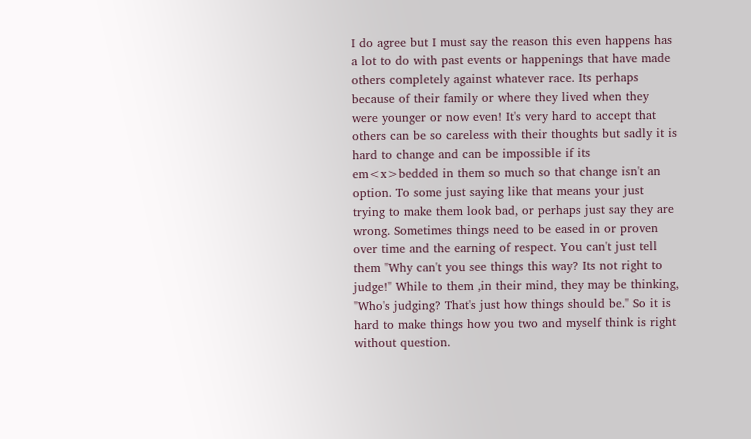I do agree but I must say the reason this even happens has a lot to do with past events or happenings that have made others completely against whatever race. Its perhaps because of their family or where they lived when they were younger or now even! It's very hard to accept that others can be so careless with their thoughts but sadly it is hard to change and can be impossible if its em<x>bedded in them so much so that change isn't an option. To some just saying like that means your just trying to make them look bad, or perhaps just say they are wrong. Sometimes things need to be eased in or proven over time and the earning of respect. You can't just tell them "Why can't you see things this way? Its not right to judge!" While to them ,in their mind, they may be thinking, "Who's judging? That's just how things should be." So it is hard to make things how you two and myself think is right without question.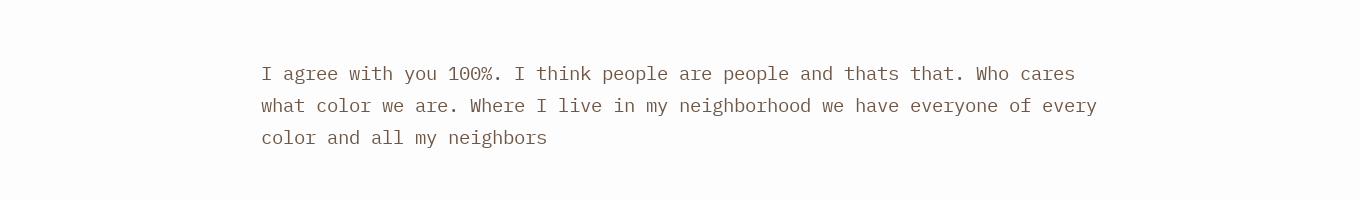I agree with you 100%. I think people are people and thats that. Who cares what color we are. Where I live in my neighborhood we have everyone of every color and all my neighbors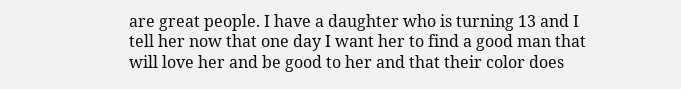are great people. I have a daughter who is turning 13 and I tell her now that one day I want her to find a good man that will love her and be good to her and that their color does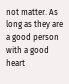not matter. As long as they are a good person with a good heart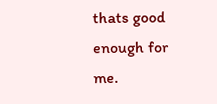thats good enough for me.